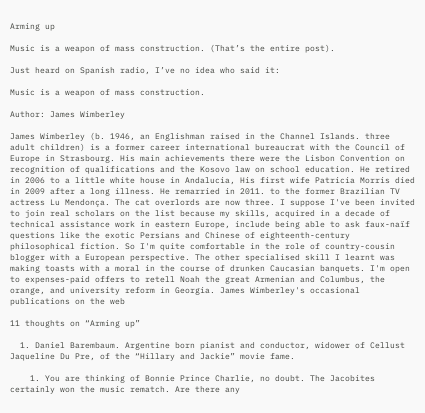Arming up

Music is a weapon of mass construction. (That’s the entire post).

Just heard on Spanish radio, I’ve no idea who said it:

Music is a weapon of mass construction.

Author: James Wimberley

James Wimberley (b. 1946, an Englishman raised in the Channel Islands. three adult children) is a former career international bureaucrat with the Council of Europe in Strasbourg. His main achievements there were the Lisbon Convention on recognition of qualifications and the Kosovo law on school education. He retired in 2006 to a little white house in Andalucia, His first wife Patricia Morris died in 2009 after a long illness. He remarried in 2011. to the former Brazilian TV actress Lu Mendonça. The cat overlords are now three. I suppose I've been invited to join real scholars on the list because my skills, acquired in a decade of technical assistance work in eastern Europe, include being able to ask faux-naïf questions like the exotic Persians and Chinese of eighteenth-century philosophical fiction. So I'm quite comfortable in the role of country-cousin blogger with a European perspective. The other specialised skill I learnt was making toasts with a moral in the course of drunken Caucasian banquets. I'm open to expenses-paid offers to retell Noah the great Armenian and Columbus, the orange, and university reform in Georgia. James Wimberley's occasional publications on the web

11 thoughts on “Arming up”

  1. Daniel Barembaum. Argentine born pianist and conductor, widower of Cellust Jaqueline Du Pre, of the “Hillary and Jackie” movie fame.

    1. You are thinking of Bonnie Prince Charlie, no doubt. The Jacobites certainly won the music rematch. Are there any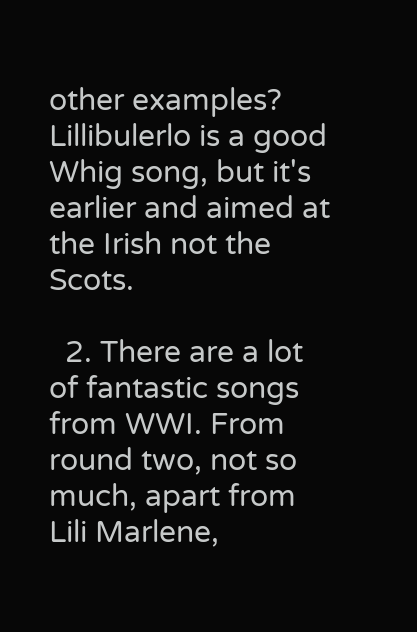other examples? Lillibulerlo is a good Whig song, but it's earlier and aimed at the Irish not the Scots.

  2. There are a lot of fantastic songs from WWI. From round two, not so much, apart from Lili Marlene,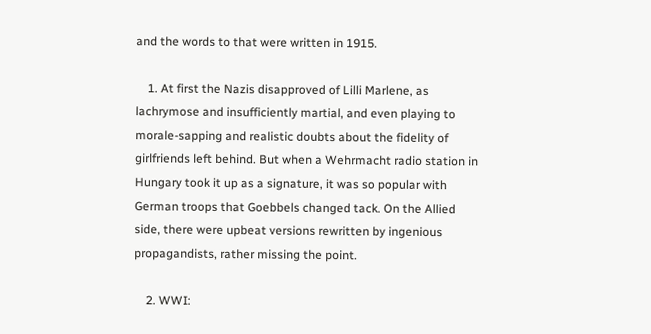and the words to that were written in 1915.

    1. At first the Nazis disapproved of Lilli Marlene, as lachrymose and insufficiently martial, and even playing to morale-sapping and realistic doubts about the fidelity of girlfriends left behind. But when a Wehrmacht radio station in Hungary took it up as a signature, it was so popular with German troops that Goebbels changed tack. On the Allied side, there were upbeat versions rewritten by ingenious propagandists, rather missing the point.

    2. WWI: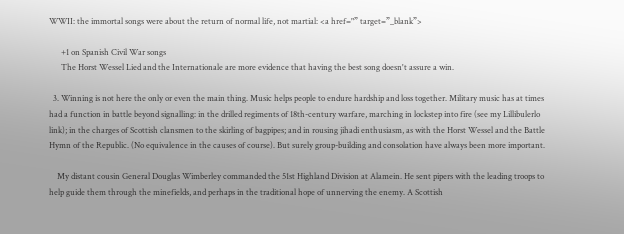WWII: the immortal songs were about the return of normal life, not martial: <a href="” target=”_blank”>

      +1 on Spanish Civil War songs
      The Horst Wessel Lied and the Internationale are more evidence that having the best song doesn't assure a win.

  3. Winning is not here the only or even the main thing. Music helps people to endure hardship and loss together. Military music has at times had a function in battle beyond signalling: in the drilled regiments of 18th-century warfare, marching in lockstep into fire (see my Lillibulerlo link); in the charges of Scottish clansmen to the skirling of bagpipes; and in rousing jihadi enthusiasm, as with the Horst Wessel and the Battle Hymn of the Republic. (No equivalence in the causes of course). But surely group-building and consolation have always been more important.

    My distant cousin General Douglas Wimberley commanded the 51st Highland Division at Alamein. He sent pipers with the leading troops to help guide them through the minefields, and perhaps in the traditional hope of unnerving the enemy. A Scottish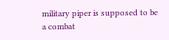military piper is supposed to be a combat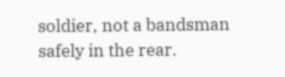soldier, not a bandsman safely in the rear.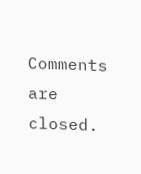Comments are closed.